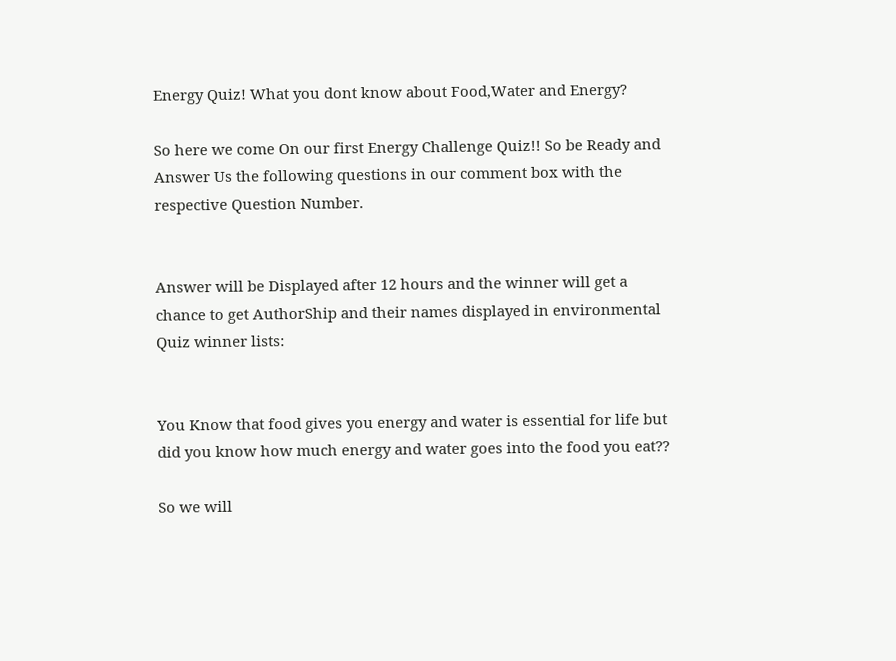Energy Quiz! What you dont know about Food,Water and Energy?

So here we come On our first Energy Challenge Quiz!! So be Ready and Answer Us the following questions in our comment box with the respective Question Number.


Answer will be Displayed after 12 hours and the winner will get a chance to get AuthorShip and their names displayed in environmental Quiz winner lists:


You Know that food gives you energy and water is essential for life but did you know how much energy and water goes into the food you eat??

So we will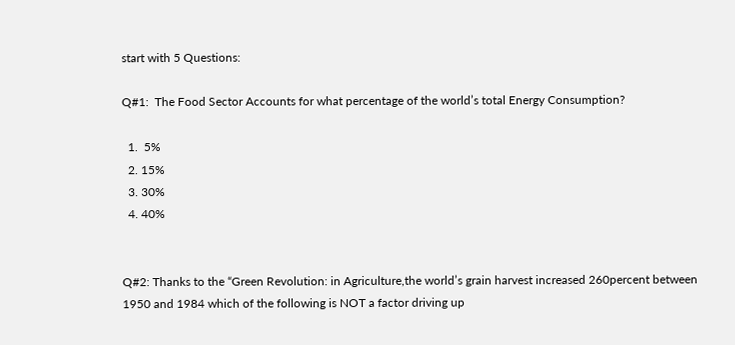start with 5 Questions:

Q#1:  The Food Sector Accounts for what percentage of the world’s total Energy Consumption?

  1.  5%
  2. 15%
  3. 30%
  4. 40%


Q#2: Thanks to the “Green Revolution: in Agriculture,the world’s grain harvest increased 260percent between 1950 and 1984 which of the following is NOT a factor driving up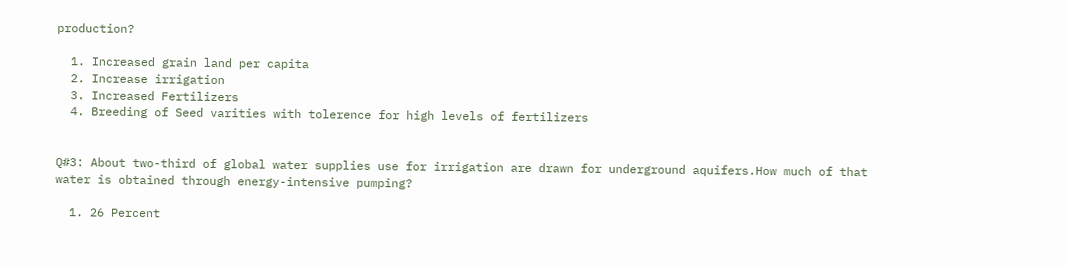production?

  1. Increased grain land per capita
  2. Increase irrigation
  3. Increased Fertilizers
  4. Breeding of Seed varities with tolerence for high levels of fertilizers


Q#3: About two-third of global water supplies use for irrigation are drawn for underground aquifers.How much of that water is obtained through energy-intensive pumping?

  1. 26 Percent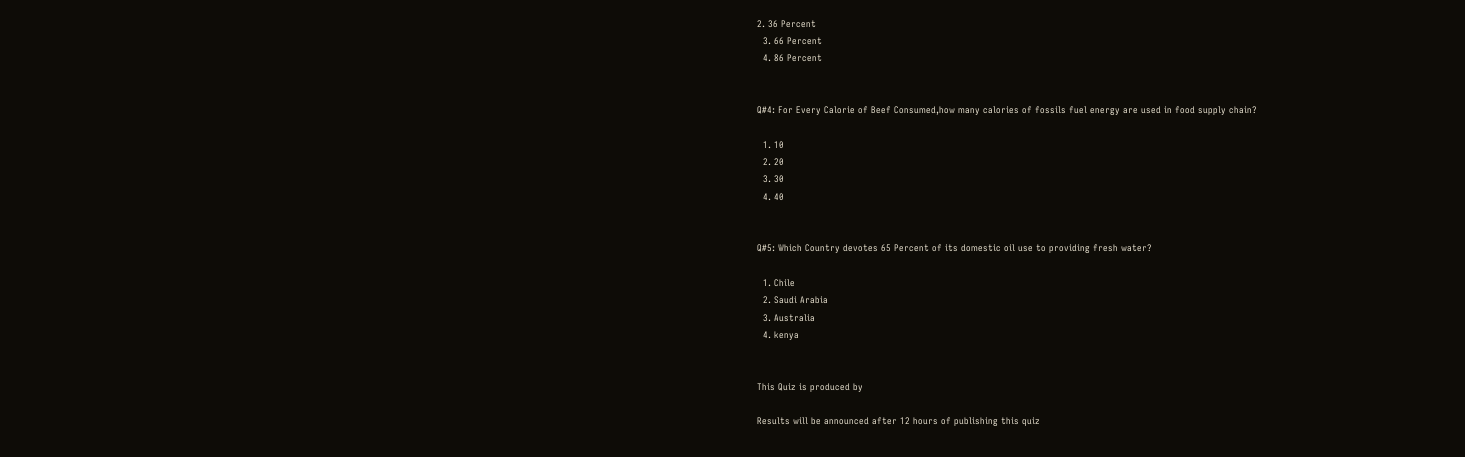2. 36 Percent
  3. 66 Percent
  4. 86 Percent


Q#4: For Every Calorie of Beef Consumed,how many calories of fossils fuel energy are used in food supply chain?

  1. 10
  2. 20
  3. 30
  4. 40


Q#5: Which Country devotes 65 Percent of its domestic oil use to providing fresh water?

  1. Chile
  2. Saudi Arabia
  3. Australia
  4. kenya


This Quiz is produced by

Results will be announced after 12 hours of publishing this quiz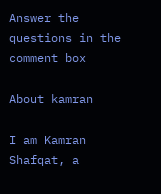Answer the questions in the comment box

About kamran

I am Kamran Shafqat, a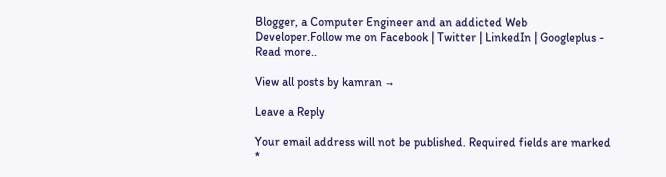Blogger, a Computer Engineer and an addicted Web Developer.Follow me on Facebook | Twitter | LinkedIn | Googleplus - Read more..

View all posts by kamran →

Leave a Reply

Your email address will not be published. Required fields are marked *